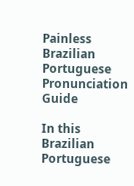Painless Brazilian Portuguese Pronunciation Guide

In this Brazilian Portuguese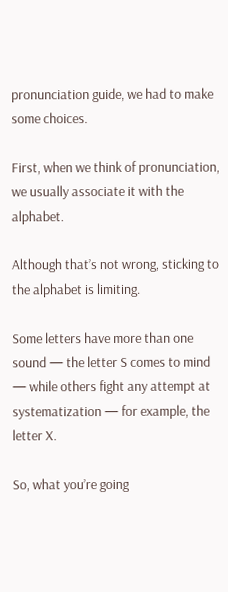pronunciation guide, we had to make some choices.

First, when we think of pronunciation, we usually associate it with the alphabet.

Although that’s not wrong, sticking to the alphabet is limiting.

Some letters have more than one sound — the letter S comes to mind — while others fight any attempt at systematization — for example, the letter X.

So, what you’re going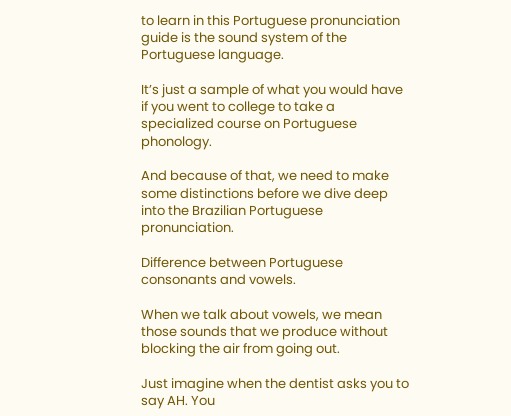to learn in this Portuguese pronunciation guide is the sound system of the Portuguese language.

It’s just a sample of what you would have if you went to college to take a specialized course on Portuguese phonology.

And because of that, we need to make some distinctions before we dive deep into the Brazilian Portuguese pronunciation.

Difference between Portuguese consonants and vowels.

When we talk about vowels, we mean those sounds that we produce without blocking the air from going out.

Just imagine when the dentist asks you to say AH. You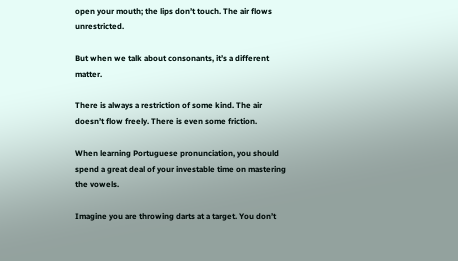open your mouth; the lips don’t touch. The air flows unrestricted.

But when we talk about consonants, it’s a different matter.

There is always a restriction of some kind. The air doesn’t flow freely. There is even some friction.

When learning Portuguese pronunciation, you should spend a great deal of your investable time on mastering the vowels.

Imagine you are throwing darts at a target. You don’t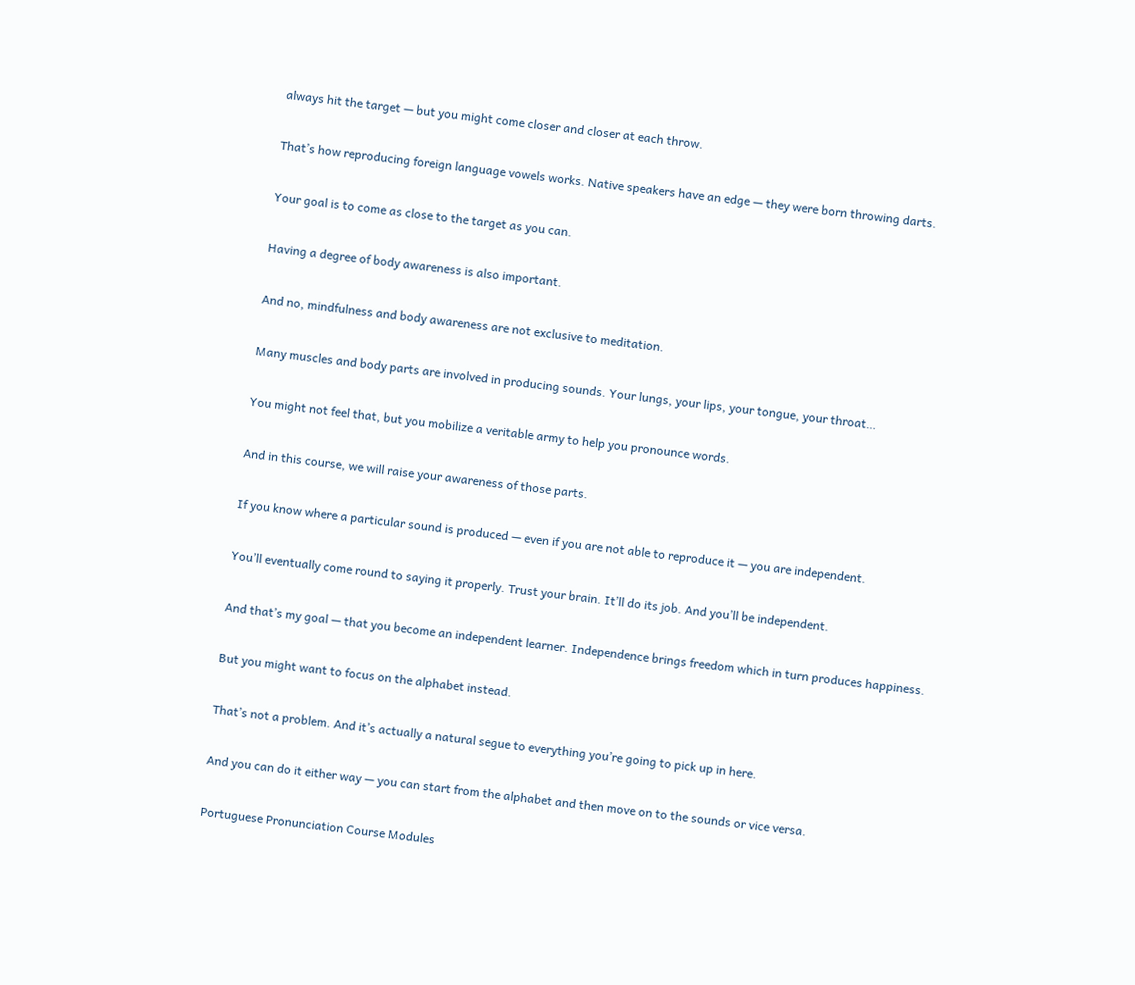always hit the target — but you might come closer and closer at each throw.

That’s how reproducing foreign language vowels works. Native speakers have an edge — they were born throwing darts.

Your goal is to come as close to the target as you can.

Having a degree of body awareness is also important.

And no, mindfulness and body awareness are not exclusive to meditation.

Many muscles and body parts are involved in producing sounds. Your lungs, your lips, your tongue, your throat…

You might not feel that, but you mobilize a veritable army to help you pronounce words.

And in this course, we will raise your awareness of those parts.

If you know where a particular sound is produced — even if you are not able to reproduce it — you are independent.

You’ll eventually come round to saying it properly. Trust your brain. It’ll do its job. And you’ll be independent.

And that’s my goal — that you become an independent learner. Independence brings freedom which in turn produces happiness.

But you might want to focus on the alphabet instead.

That’s not a problem. And it’s actually a natural segue to everything you’re going to pick up in here.

And you can do it either way — you can start from the alphabet and then move on to the sounds or vice versa.

Portuguese Pronunciation Course Modules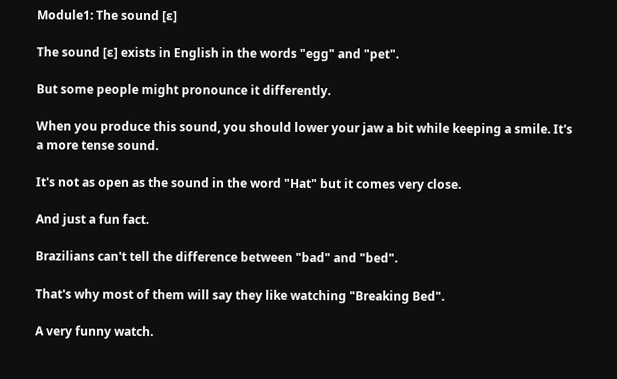Module1: The sound [ɛ]

The sound [ɛ] exists in English in the words "egg" and "pet".

But some people might pronounce it differently.

When you produce this sound, you should lower your jaw a bit while keeping a smile. It's a more tense sound.

It's not as open as the sound in the word "Hat" but it comes very close.

And just a fun fact.

Brazilians can't tell the difference between "bad" and "bed".

That's why most of them will say they like watching "Breaking Bed".

A very funny watch.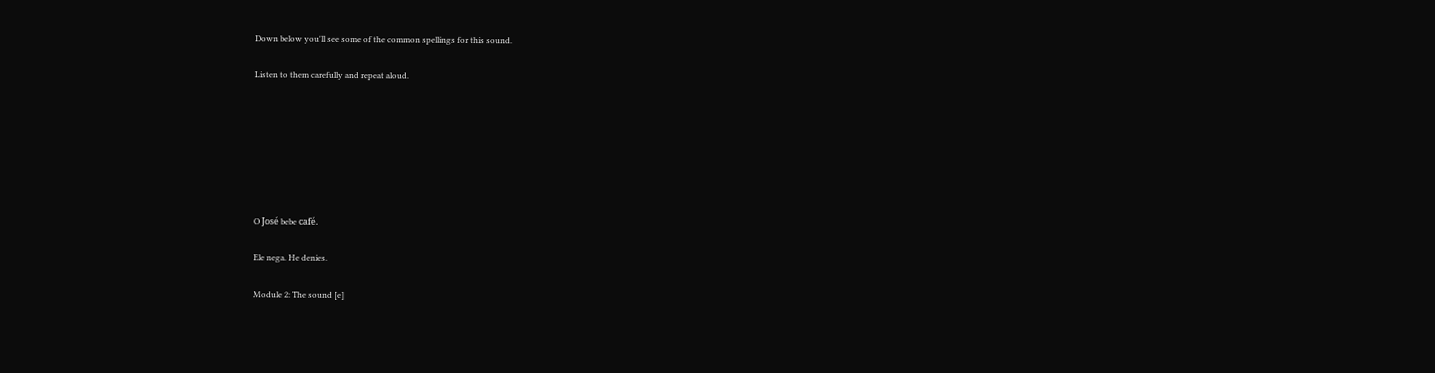Down below you'll see some of the common spellings for this sound.

Listen to them carefully and repeat aloud.







O José bebe café.

Ele nega. He denies.

Module 2: The sound [e]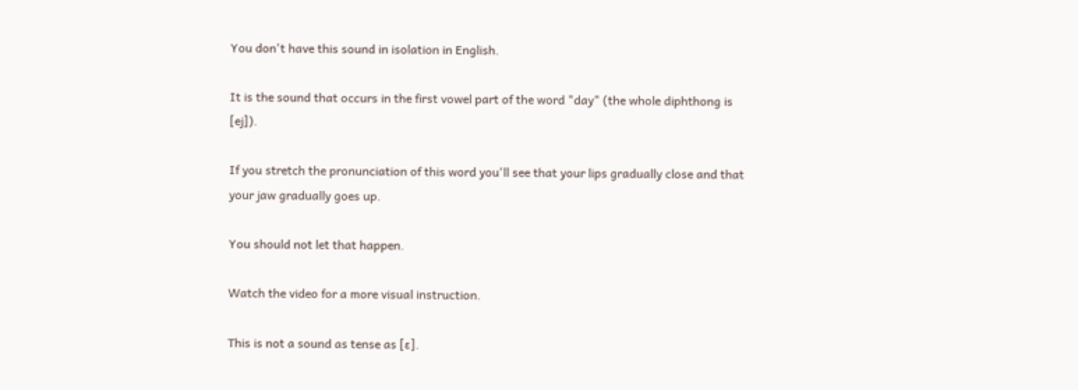You don't have this sound in isolation in English.

It is the sound that occurs in the first vowel part of the word "day" (the whole diphthong is [ej]).

If you stretch the pronunciation of this word you'll see that your lips gradually close and that your jaw gradually goes up.

You should not let that happen.

Watch the video for a more visual instruction.

This is not a sound as tense as [ɛ].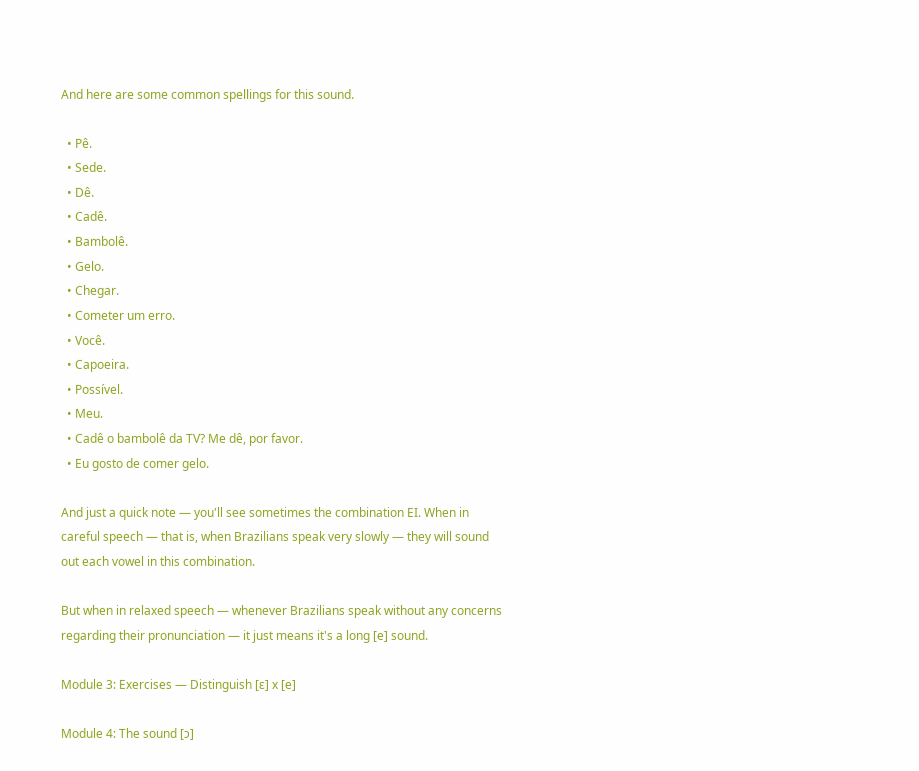And here are some common spellings for this sound.

  • Pê.
  • Sede.
  • Dê.
  • Cadê.
  • Bambolê.
  • Gelo.
  • Chegar.
  • Cometer um erro.
  • Você.
  • Capoeira.
  • Possível.
  • Meu.
  • Cadê o bambolê da TV? Me dê, por favor.
  • Eu gosto de comer gelo.

And just a quick note — you'll see sometimes the combination EI. When in careful speech — that is, when Brazilians speak very slowly — they will sound out each vowel in this combination.

But when in relaxed speech — whenever Brazilians speak without any concerns regarding their pronunciation — it just means it's a long [e] sound.

Module 3: Exercises — Distinguish [ɛ] x [e]

Module 4: The sound [ɔ]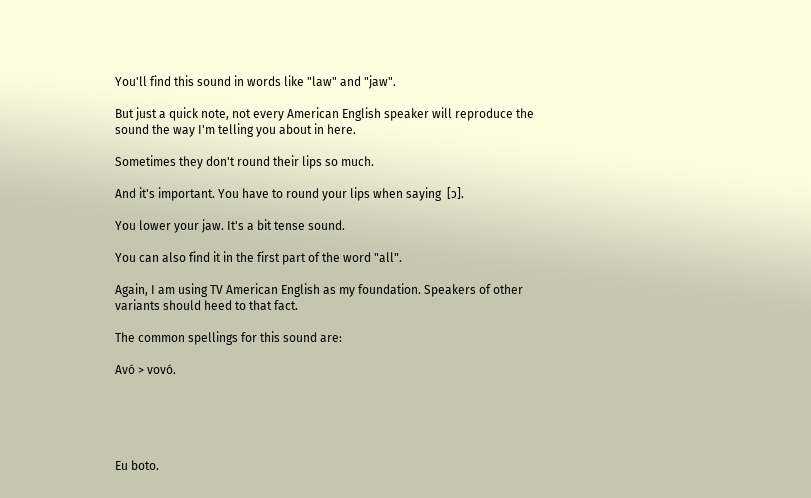You'll find this sound in words like "law" and "jaw".

But just a quick note, not every American English speaker will reproduce the sound the way I'm telling you about in here.

Sometimes they don't round their lips so much.

And it's important. You have to round your lips when saying  [ɔ].

You lower your jaw. It's a bit tense sound.

You can also find it in the first part of the word "all".

Again, I am using TV American English as my foundation. Speakers of other variants should heed to that fact.

The common spellings for this sound are:

Avó > vovó.





Eu boto.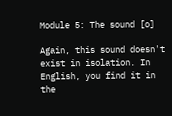Module 5: The sound [o]

Again, this sound doesn't exist in isolation. In English, you find it in the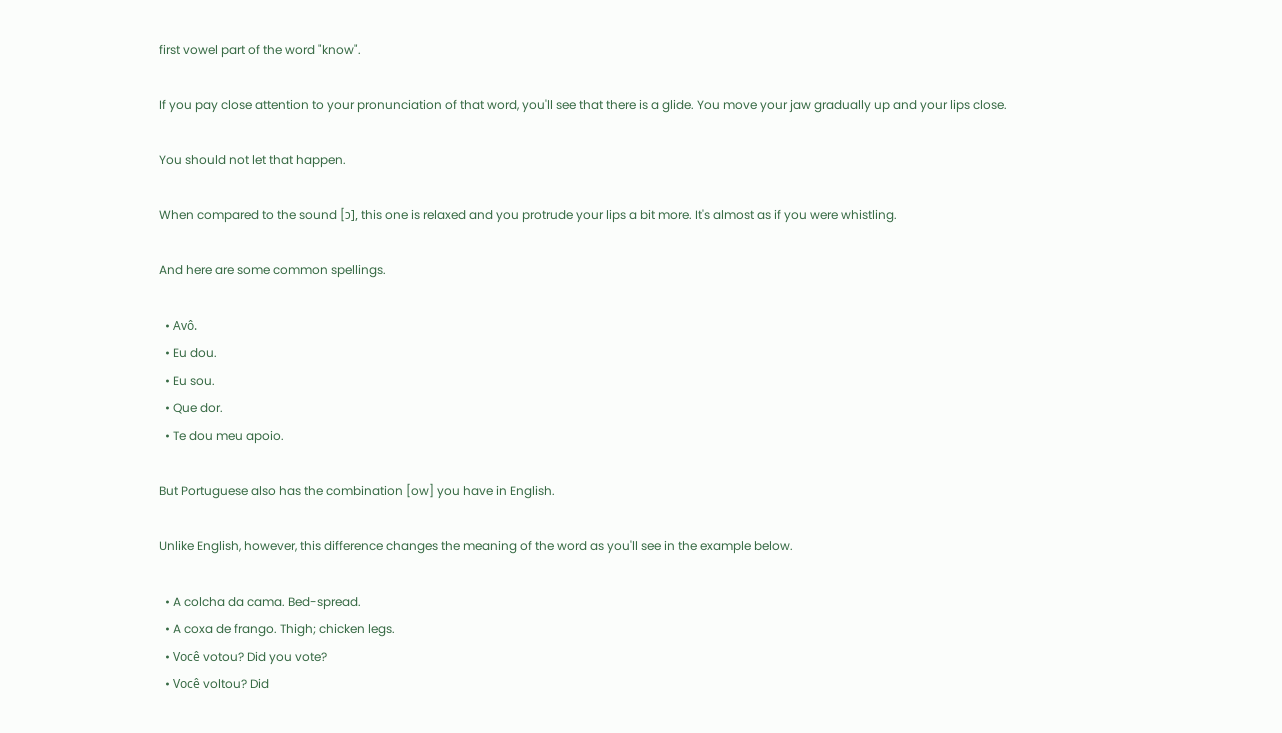first vowel part of the word "know".

If you pay close attention to your pronunciation of that word, you'll see that there is a glide. You move your jaw gradually up and your lips close.

You should not let that happen.

When compared to the sound [ɔ], this one is relaxed and you protrude your lips a bit more. It's almost as if you were whistling.

And here are some common spellings.

  • Avô.
  • Eu dou.
  • Eu sou.
  • Que dor.
  • Te dou meu apoio.

But Portuguese also has the combination [ow] you have in English.

Unlike English, however, this difference changes the meaning of the word as you'll see in the example below.

  • A colcha da cama. Bed-spread.
  • A coxa de frango. Thigh; chicken legs.
  • Você votou? Did you vote?
  • Você voltou? Did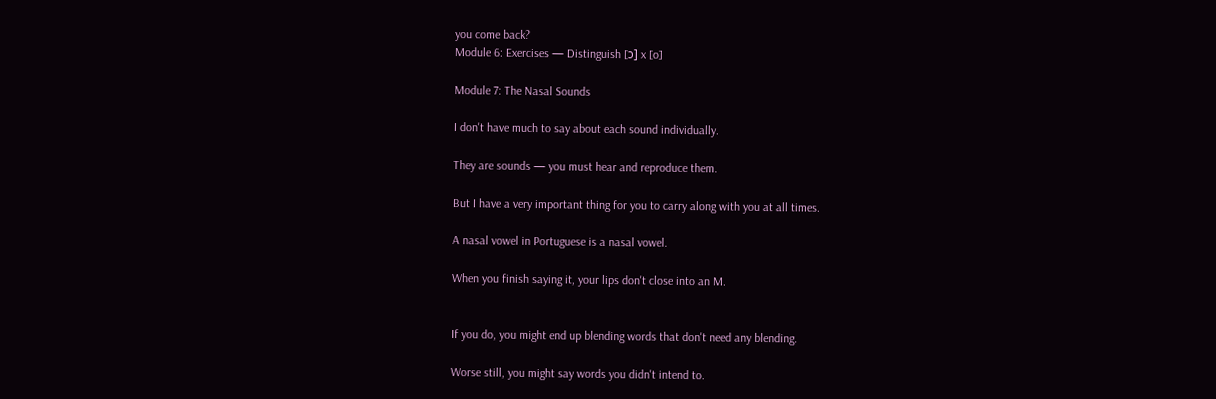you come back?
Module 6: Exercises — Distinguish [ɔ] x [o]

Module 7: The Nasal Sounds

I don't have much to say about each sound individually.

They are sounds — you must hear and reproduce them.

But I have a very important thing for you to carry along with you at all times.

A nasal vowel in Portuguese is a nasal vowel.

When you finish saying it, your lips don't close into an M.


If you do, you might end up blending words that don't need any blending.

Worse still, you might say words you didn't intend to.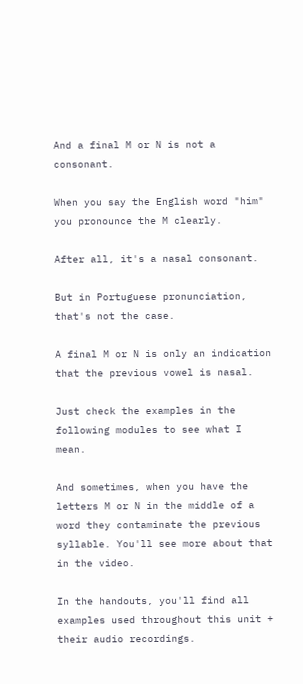And a final M or N is not a consonant.

When you say the English word "him" you pronounce the M clearly.

After all, it's a nasal consonant.

But in Portuguese pronunciation, that's not the case.

A final M or N is only an indication that the previous vowel is nasal.

Just check the examples in the following modules to see what I mean.

And sometimes, when you have the letters M or N in the middle of a word they contaminate the previous syllable. You'll see more about that in the video.

In the handouts, you'll find all examples used throughout this unit + their audio recordings.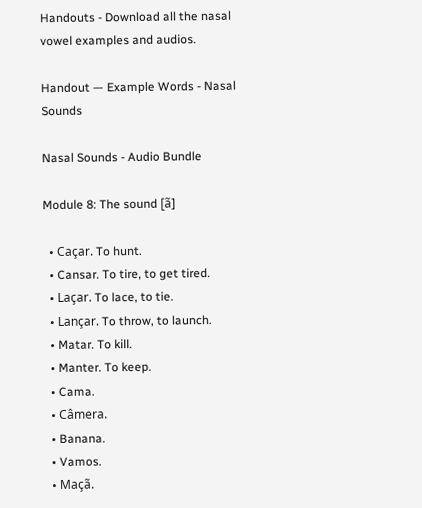Handouts - Download all the nasal vowel examples and audios.

Handout — Example Words - Nasal Sounds

Nasal Sounds - Audio Bundle

Module 8: The sound [ã]

  • Caçar. To hunt.
  • Cansar. To tire, to get tired.
  • Laçar. To lace, to tie.
  • Lançar. To throw, to launch.
  • Matar. To kill.
  • Manter. To keep.
  • Cama.
  • Câmera.
  • Banana.
  • Vamos.
  • Maçã.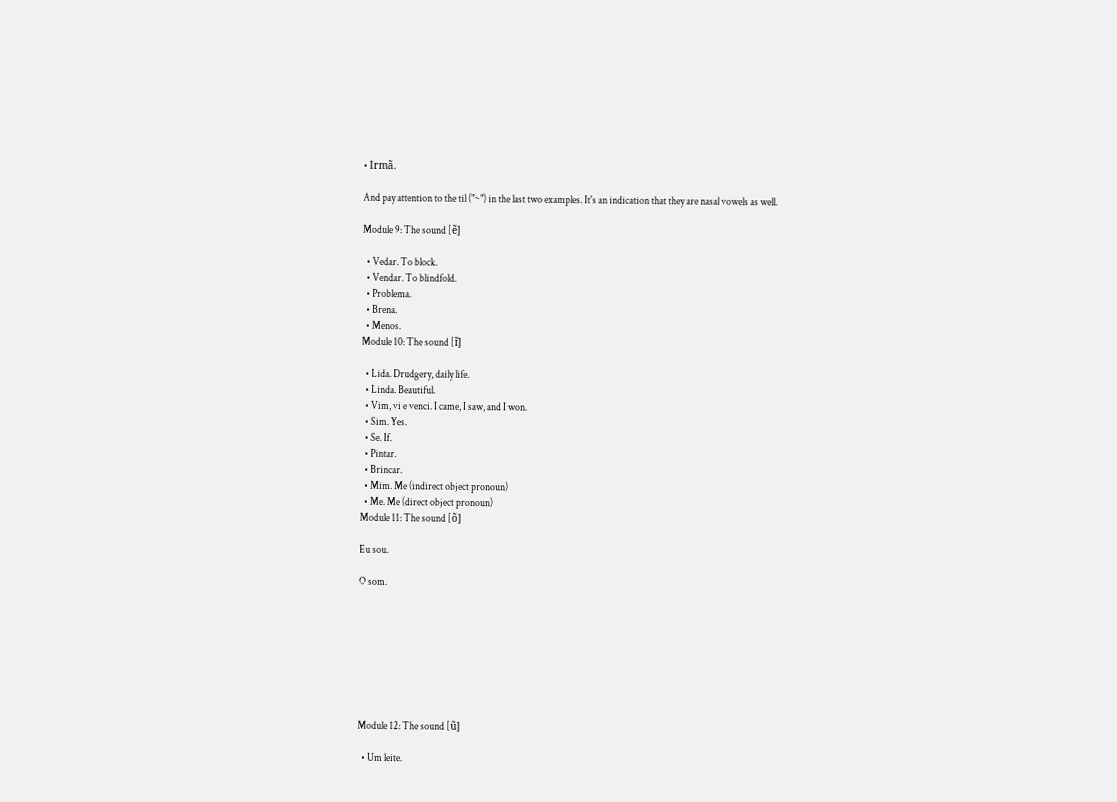• Irmã.

And pay attention to the til ("~") in the last two examples. It's an indication that they are nasal vowels as well.

Module 9: The sound [ẽ]

  • Vedar. To block.
  • Vendar. To blindfold.
  • Problema.
  • Brena.
  • Menos.
Module 10: The sound [ɪ̃]

  • Lida. Drudgery, daily life.
  • Linda. Beautiful.
  • Vim, vi e venci. I came, I saw, and I won.
  • Sim. Yes.
  • Se. If.
  • Pintar.
  • Brincar.
  • Mim. Me (indirect object pronoun)
  • Me. Me (direct object pronoun)
Module 11: The sound [õ]

Eu sou.

O som.








Module 12: The sound [ũ]

  • Um leite.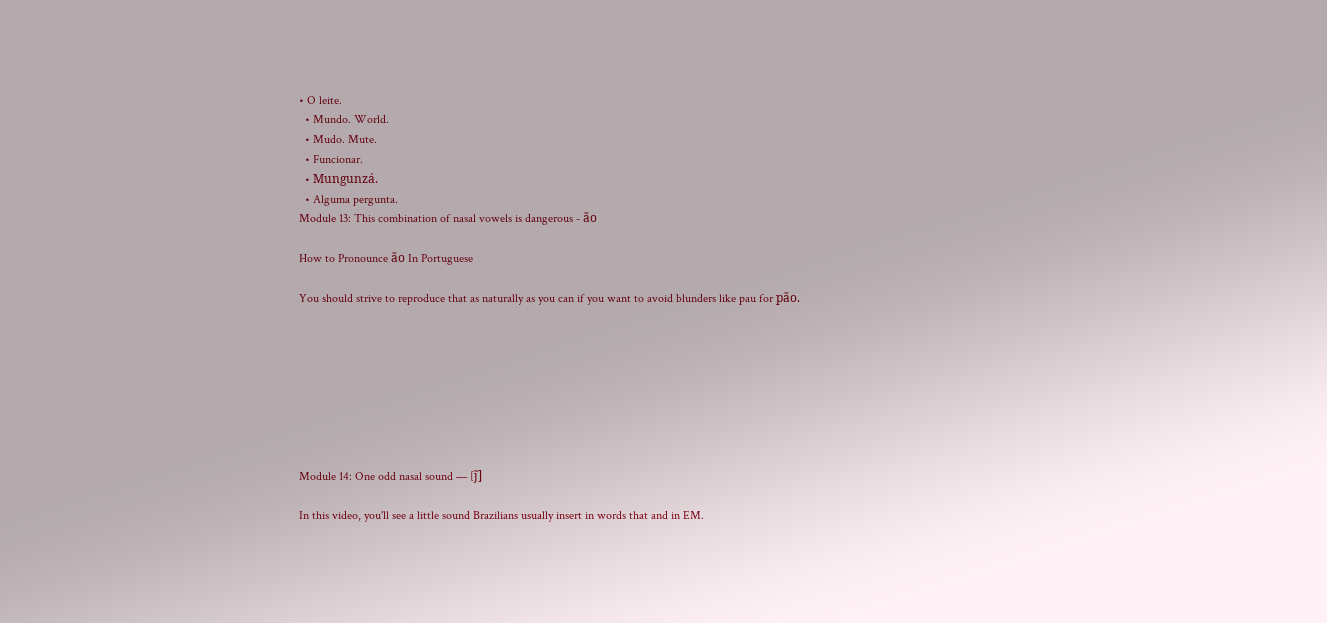• O leite.
  • Mundo. World.
  • Mudo. Mute.
  • Funcionar.
  • Mungunzá.
  • Alguma pergunta.
Module 13: This combination of nasal vowels is dangerous - ão

How to Pronounce ão In Portuguese

You should strive to reproduce that as naturally as you can if you want to avoid blunders like pau for pão.








Module 14: One odd nasal sound — [j̃]

In this video, you'll see a little sound Brazilians usually insert in words that and in EM.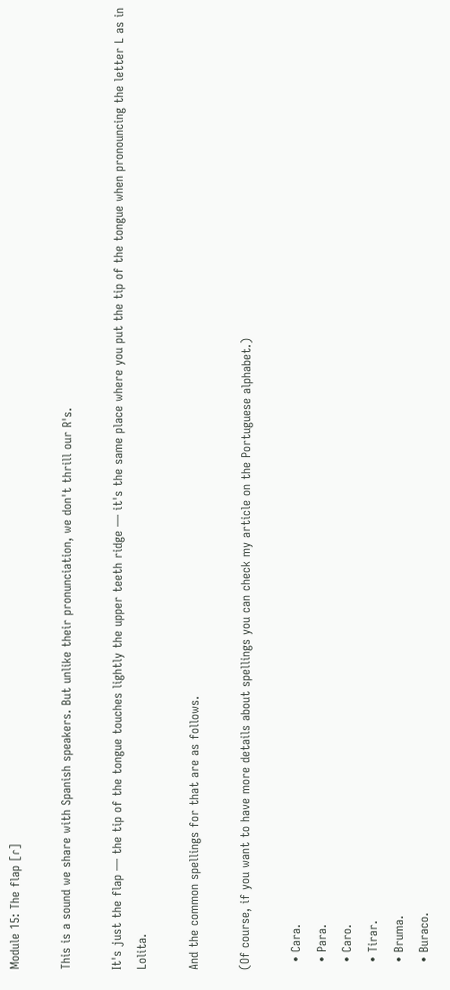Module 15: The flap [ɾ]

This is a sound we share with Spanish speakers. But unlike their pronunciation, we don't thrill our R's.

It's just the flap — the tip of the tongue touches lightly the upper teeth ridge — it's the same place where you put the tip of the tongue when pronouncing the letter L as in Lolita.

And the common spellings for that are as follows.

(Of course, if you want to have more details about spellings you can check my article on the Portuguese alphabet.)

  • Cara.
  • Para.
  • Caro.
  • Tirar.
  • Bruma.
  • Buraco.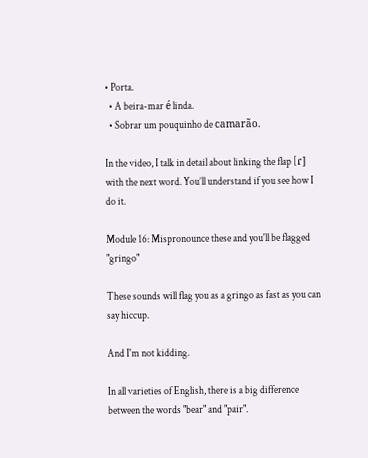• Porta.
  • A beira-mar é linda.
  • Sobrar um pouquinho de camarão.

In the video, I talk in detail about linking the flap [ɾ] with the next word. You’ll understand if you see how I do it.

Module 16: Mispronounce these and you'll be flagged "gringo"

These sounds will flag you as a gringo as fast as you can say hiccup.

And I'm not kidding.

In all varieties of English, there is a big difference between the words "bear" and "pair".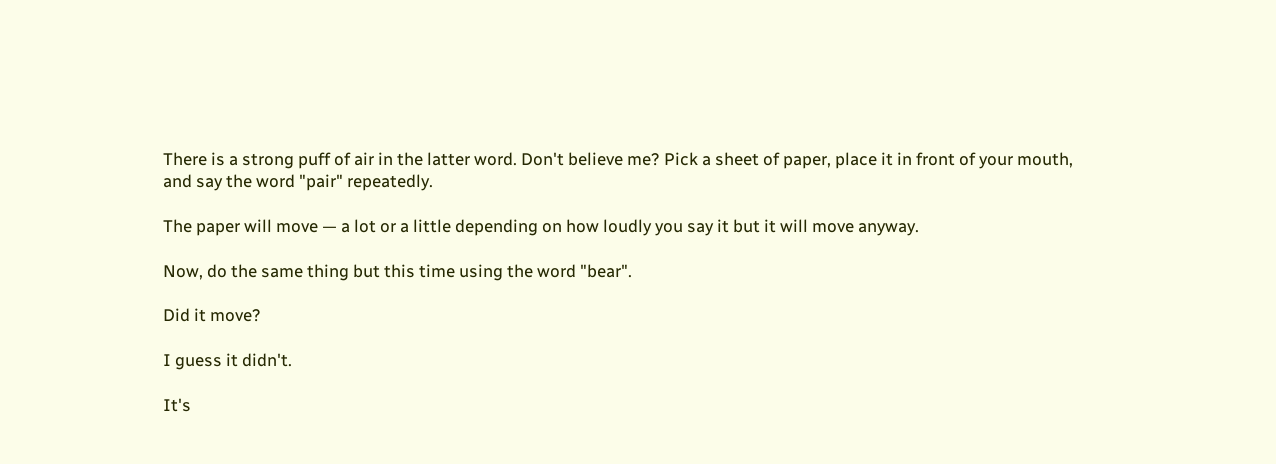There is a strong puff of air in the latter word. Don't believe me? Pick a sheet of paper, place it in front of your mouth, and say the word "pair" repeatedly.

The paper will move — a lot or a little depending on how loudly you say it but it will move anyway.

Now, do the same thing but this time using the word "bear".

Did it move?

I guess it didn't.

It's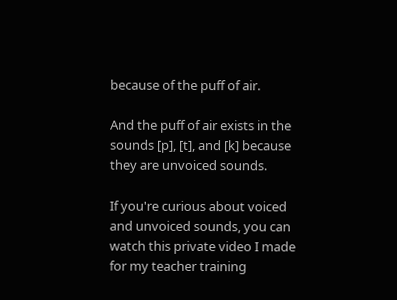because of the puff of air.

And the puff of air exists in the sounds [p], [t], and [k] because they are unvoiced sounds.

If you're curious about voiced and unvoiced sounds, you can watch this private video I made for my teacher training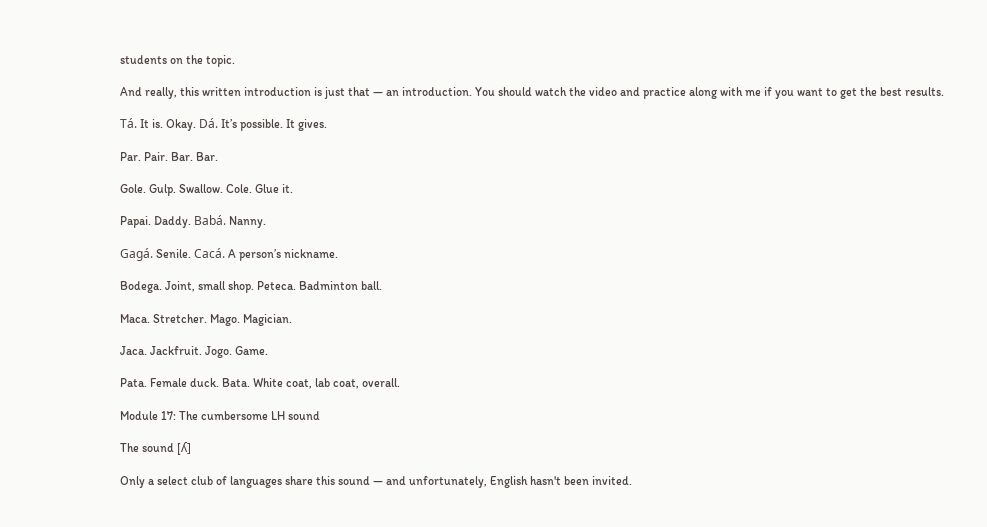students on the topic.

And really, this written introduction is just that — an introduction. You should watch the video and practice along with me if you want to get the best results.

Tá. It is. Okay. Dá. It’s possible. It gives.

Par. Pair. Bar. Bar.

Gole. Gulp. Swallow. Cole. Glue it.

Papai. Daddy. Babá. Nanny.

Gagá. Senile. Cacá. A person’s nickname.

Bodega. Joint, small shop. Peteca. Badminton ball.

Maca. Stretcher. Mago. Magician.

Jaca. Jackfruit. Jogo. Game.

Pata. Female duck. Bata. White coat, lab coat, overall.

Module 17: The cumbersome LH sound

The sound [ʎ]

Only a select club of languages share this sound — and unfortunately, English hasn't been invited.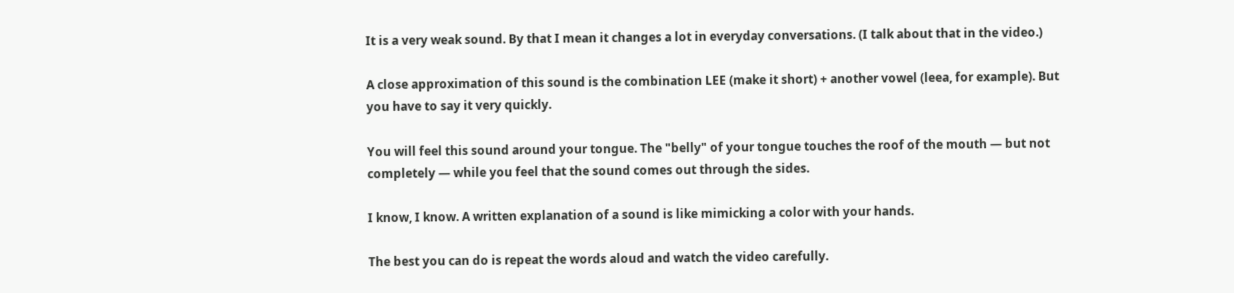It is a very weak sound. By that I mean it changes a lot in everyday conversations. (I talk about that in the video.)

A close approximation of this sound is the combination LEE (make it short) + another vowel (leea, for example). But you have to say it very quickly.

You will feel this sound around your tongue. The "belly" of your tongue touches the roof of the mouth — but not completely — while you feel that the sound comes out through the sides.

I know, I know. A written explanation of a sound is like mimicking a color with your hands.

The best you can do is repeat the words aloud and watch the video carefully.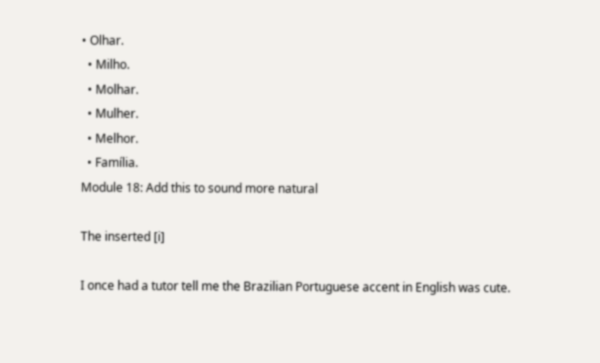• Olhar.
  • Milho.
  • Molhar.
  • Mulher.
  • Melhor.
  • Família.
Module 18: Add this to sound more natural

The inserted [i]

I once had a tutor tell me the Brazilian Portuguese accent in English was cute.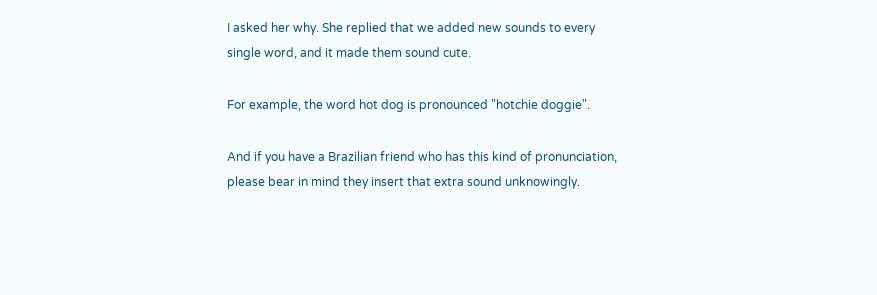I asked her why. She replied that we added new sounds to every single word, and it made them sound cute.

For example, the word hot dog is pronounced "hotchie doggie".

And if you have a Brazilian friend who has this kind of pronunciation, please bear in mind they insert that extra sound unknowingly.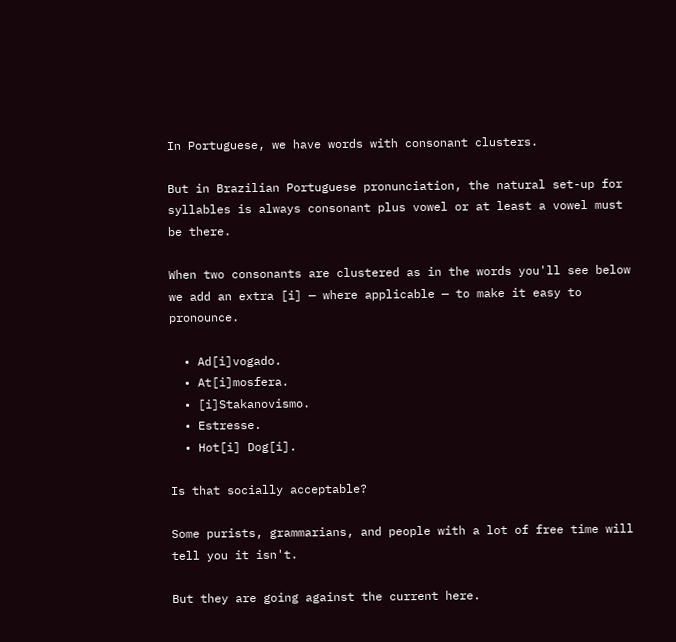In Portuguese, we have words with consonant clusters.

But in Brazilian Portuguese pronunciation, the natural set-up for syllables is always consonant plus vowel or at least a vowel must be there.

When two consonants are clustered as in the words you'll see below we add an extra [i] — where applicable — to make it easy to pronounce.

  • Ad[i]vogado.
  • At[i]mosfera.
  • [i]Stakanovismo.
  • Estresse.
  • Hot[i] Dog[i].

Is that socially acceptable?

Some purists, grammarians, and people with a lot of free time will tell you it isn't.

But they are going against the current here.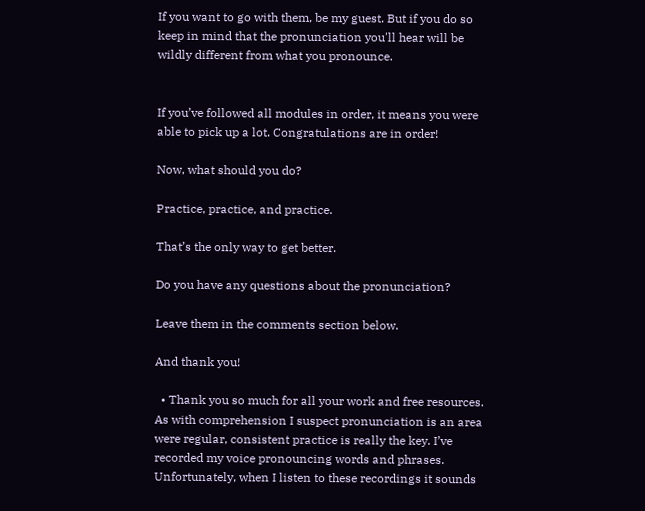If you want to go with them, be my guest. But if you do so keep in mind that the pronunciation you'll hear will be wildly different from what you pronounce.


If you’ve followed all modules in order, it means you were able to pick up a lot. Congratulations are in order!

Now, what should you do?

Practice, practice, and practice.

That’s the only way to get better.

Do you have any questions about the pronunciation?

Leave them in the comments section below.

And thank you!

  • Thank you so much for all your work and free resources. As with comprehension I suspect pronunciation is an area were regular, consistent practice is really the key. I’ve recorded my voice pronouncing words and phrases. Unfortunately, when I listen to these recordings it sounds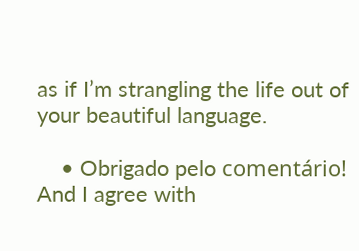as if I’m strangling the life out of your beautiful language.

    • Obrigado pelo comentário! And I agree with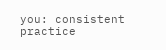you: consistent practice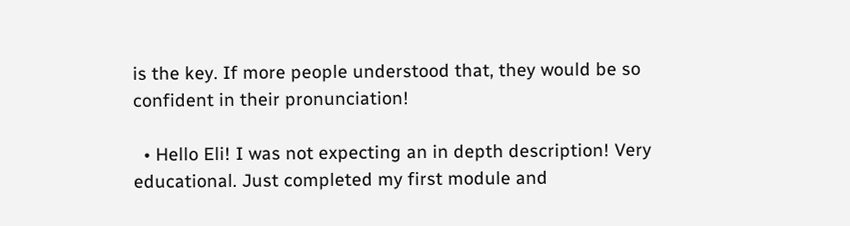is the key. If more people understood that, they would be so confident in their pronunciation!

  • Hello Eli! I was not expecting an in depth description! Very educational. Just completed my first module and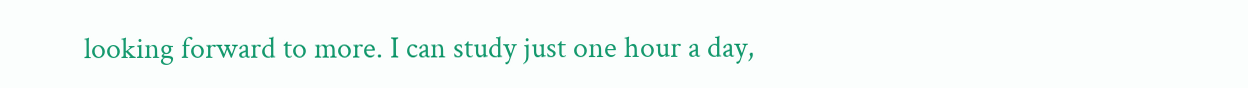looking forward to more. I can study just one hour a day,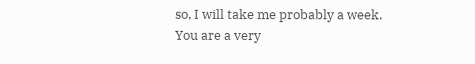so, I will take me probably a week. You are a very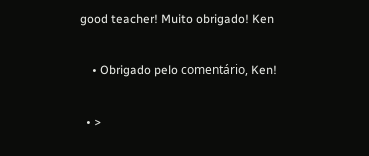good teacher! Muito obrigado! Ken

    • Obrigado pelo comentário, Ken!

  • >